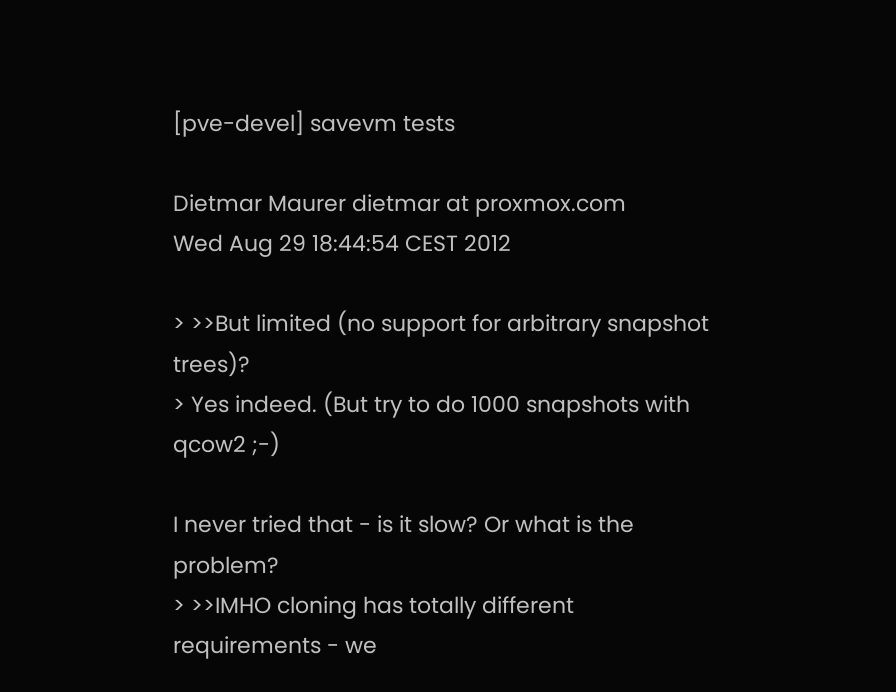[pve-devel] savevm tests

Dietmar Maurer dietmar at proxmox.com
Wed Aug 29 18:44:54 CEST 2012

> >>But limited (no support for arbitrary snapshot trees)?
> Yes indeed. (But try to do 1000 snapshots with qcow2 ;-)

I never tried that - is it slow? Or what is the problem?
> >>IMHO cloning has totally different requirements - we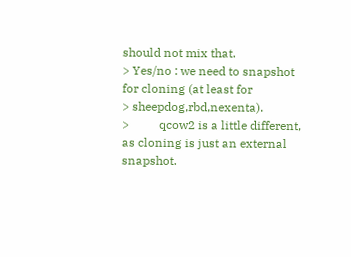should not mix that.
> Yes/no : we need to snapshot for cloning (at least for
> sheepdog,rbd,nexenta).
>          qcow2 is a little different, as cloning is just an external snapshot.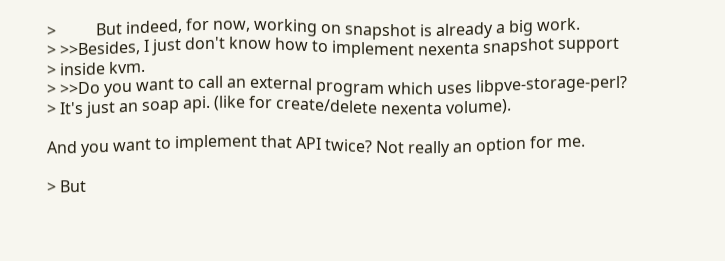>          But indeed, for now, working on snapshot is already a big work.
> >>Besides, I just don't know how to implement nexenta snapshot support
> inside kvm.
> >>Do you want to call an external program which uses libpve-storage-perl?
> It's just an soap api. (like for create/delete nexenta volume).

And you want to implement that API twice? Not really an option for me.

> But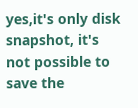yes,it's only disk snapshot, it's not possible to save the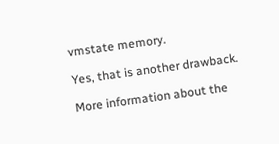vmstate memory.

Yes, that is another drawback.

More information about the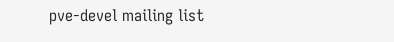pve-devel mailing list